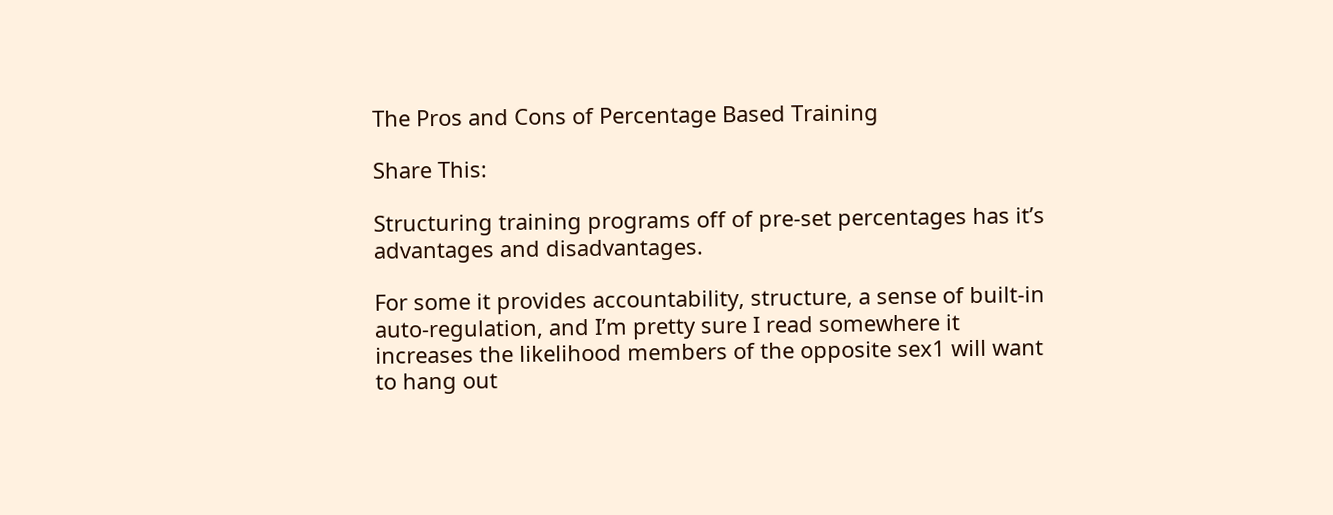The Pros and Cons of Percentage Based Training

Share This:

Structuring training programs off of pre-set percentages has it’s advantages and disadvantages.

For some it provides accountability, structure, a sense of built-in auto-regulation, and I’m pretty sure I read somewhere it increases the likelihood members of the opposite sex1 will want to hang out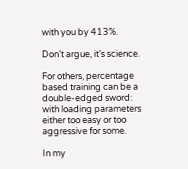with you by 413%.

Don’t argue, it’s science.

For others, percentage based training can be a double-edged sword: with loading parameters either too easy or too aggressive for some.

In my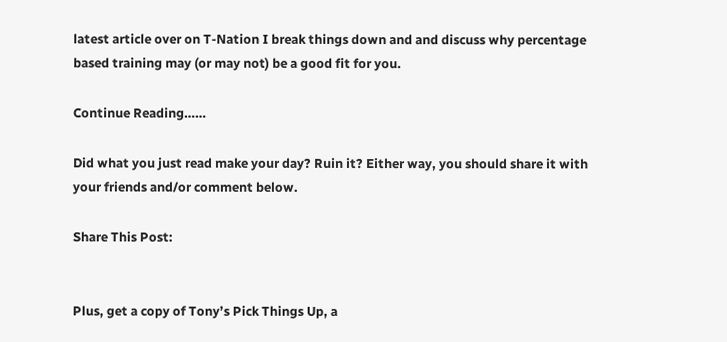latest article over on T-Nation I break things down and and discuss why percentage based training may (or may not) be a good fit for you.

Continue Reading……

Did what you just read make your day? Ruin it? Either way, you should share it with your friends and/or comment below.

Share This Post:


Plus, get a copy of Tony’s Pick Things Up, a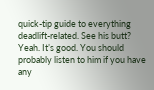quick-tip guide to everything deadlift-related. See his butt? Yeah. It’s good. You should probably listen to him if you have any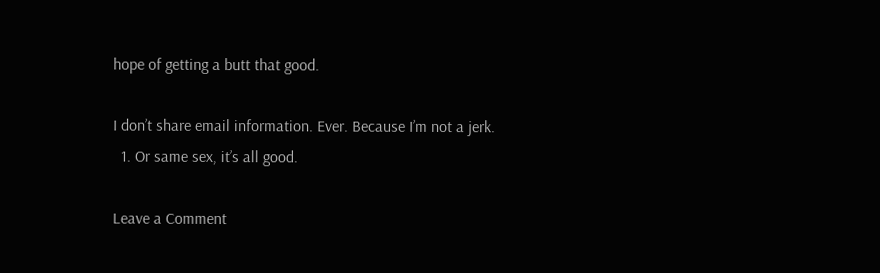hope of getting a butt that good.

I don’t share email information. Ever. Because I’m not a jerk.
  1. Or same sex, it’s all good.

Leave a Comment